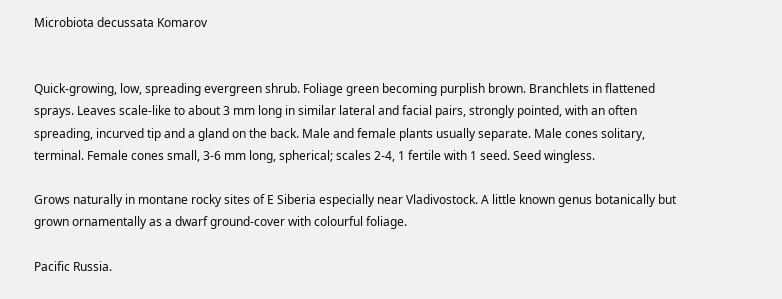Microbiota decussata Komarov


Quick-growing, low, spreading evergreen shrub. Foliage green becoming purplish brown. Branchlets in flattened sprays. Leaves scale-like to about 3 mm long in similar lateral and facial pairs, strongly pointed, with an often spreading, incurved tip and a gland on the back. Male and female plants usually separate. Male cones solitary, terminal. Female cones small, 3-6 mm long, spherical; scales 2-4, 1 fertile with 1 seed. Seed wingless.

Grows naturally in montane rocky sites of E Siberia especially near Vladivostock. A little known genus botanically but grown ornamentally as a dwarf ground-cover with colourful foliage.

Pacific Russia.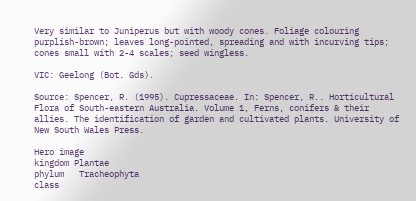Very similar to Juniperus but with woody cones. Foliage colouring purplish-brown; leaves long-pointed, spreading and with incurving tips; cones small with 2-4 scales; seed wingless.

VIC: Geelong (Bot. Gds).

Source: Spencer, R. (1995). Cupressaceae. In: Spencer, R.. Horticultural Flora of South-eastern Australia. Volume 1, Ferns, conifers & their allies. The identification of garden and cultivated plants. University of New South Wales Press.

Hero image
kingdom Plantae
phylum   Tracheophyta
class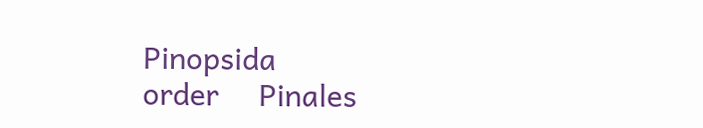Pinopsida
order     Pinales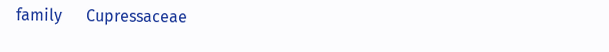family      Cupressaceae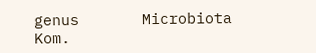genus       Microbiota Kom.